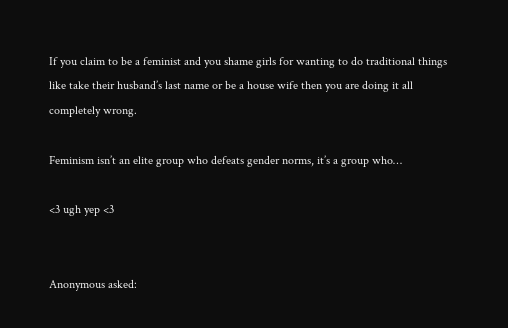If you claim to be a feminist and you shame girls for wanting to do traditional things like take their husband’s last name or be a house wife then you are doing it all completely wrong.

Feminism isn’t an elite group who defeats gender norms, it’s a group who…

<3 ugh yep <3


Anonymous asked: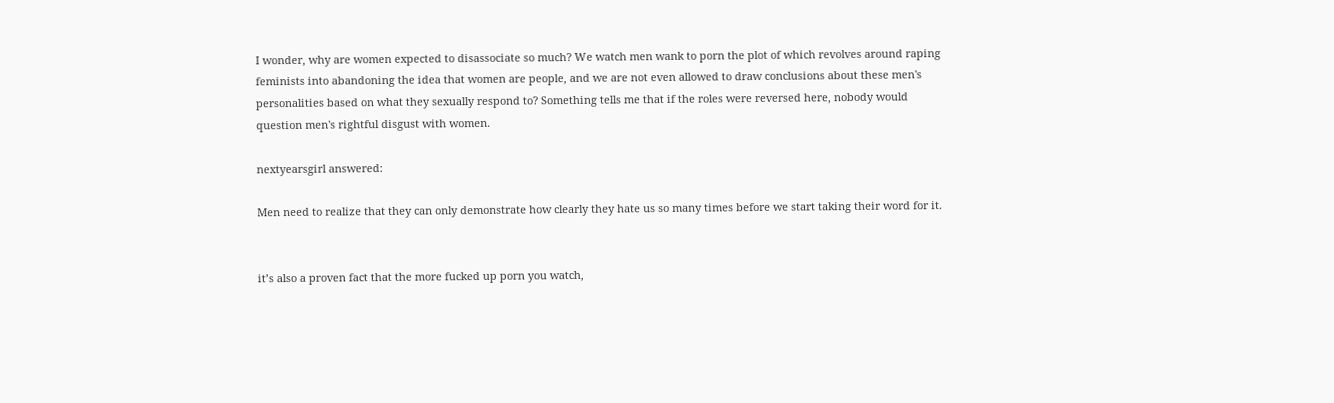I wonder, why are women expected to disassociate so much? We watch men wank to porn the plot of which revolves around raping feminists into abandoning the idea that women are people, and we are not even allowed to draw conclusions about these men's personalities based on what they sexually respond to? Something tells me that if the roles were reversed here, nobody would question men's rightful disgust with women.

nextyearsgirl answered:

Men need to realize that they can only demonstrate how clearly they hate us so many times before we start taking their word for it.


it’s also a proven fact that the more fucked up porn you watch,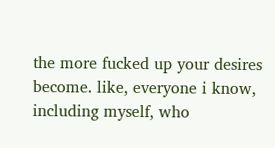the more fucked up your desires become. like, everyone i know, including myself, who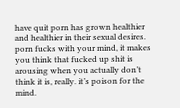have quit porn has grown healthier and healthier in their sexual desires. porn fucks with your mind, it makes you think that fucked up shit is arousing when you actually don’t think it is, really. it’s poison for the mind.